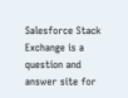Salesforce Stack Exchange is a question and answer site for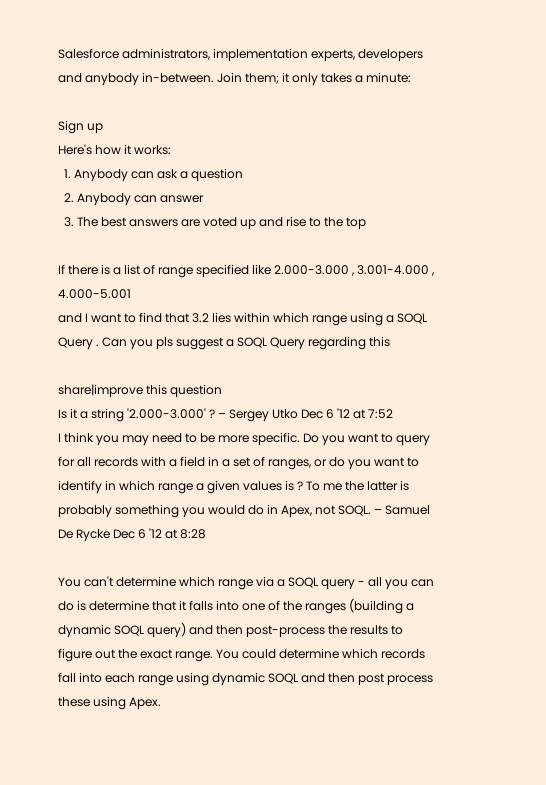Salesforce administrators, implementation experts, developers and anybody in-between. Join them; it only takes a minute:

Sign up
Here's how it works:
  1. Anybody can ask a question
  2. Anybody can answer
  3. The best answers are voted up and rise to the top

If there is a list of range specified like 2.000-3.000 , 3.001-4.000 , 4.000-5.001
and I want to find that 3.2 lies within which range using a SOQL Query . Can you pls suggest a SOQL Query regarding this

share|improve this question
Is it a string '2.000-3.000' ? – Sergey Utko Dec 6 '12 at 7:52
I think you may need to be more specific. Do you want to query for all records with a field in a set of ranges, or do you want to identify in which range a given values is ? To me the latter is probably something you would do in Apex, not SOQL. – Samuel De Rycke Dec 6 '12 at 8:28

You can't determine which range via a SOQL query - all you can do is determine that it falls into one of the ranges (building a dynamic SOQL query) and then post-process the results to figure out the exact range. You could determine which records fall into each range using dynamic SOQL and then post process these using Apex.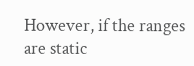However, if the ranges are static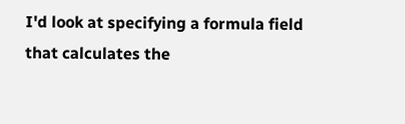I'd look at specifying a formula field that calculates the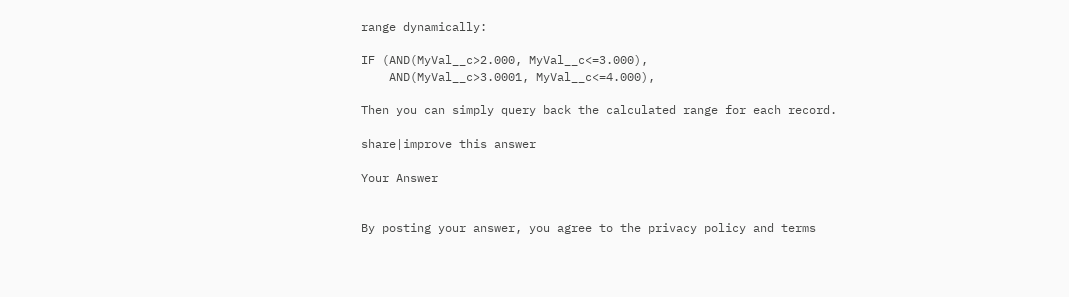range dynamically:

IF (AND(MyVal__c>2.000, MyVal__c<=3.000),
    AND(MyVal__c>3.0001, MyVal__c<=4.000),

Then you can simply query back the calculated range for each record.

share|improve this answer

Your Answer


By posting your answer, you agree to the privacy policy and terms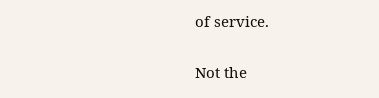of service.

Not the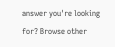answer you're looking for? Browse other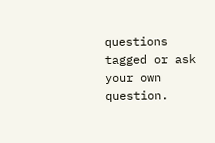questions tagged or ask your own question.